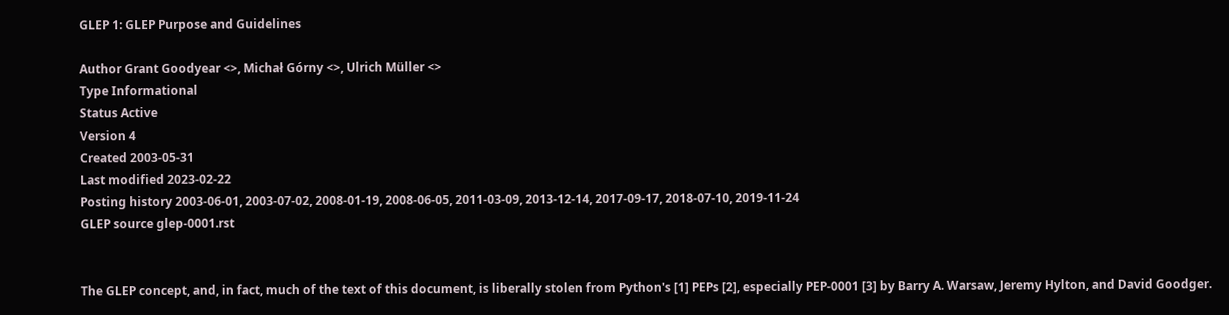GLEP 1: GLEP Purpose and Guidelines

Author Grant Goodyear <>, Michał Górny <>, Ulrich Müller <>
Type Informational
Status Active
Version 4
Created 2003-05-31
Last modified 2023-02-22
Posting history 2003-06-01, 2003-07-02, 2008-01-19, 2008-06-05, 2011-03-09, 2013-12-14, 2017-09-17, 2018-07-10, 2019-11-24
GLEP source glep-0001.rst


The GLEP concept, and, in fact, much of the text of this document, is liberally stolen from Python's [1] PEPs [2], especially PEP-0001 [3] by Barry A. Warsaw, Jeremy Hylton, and David Goodger.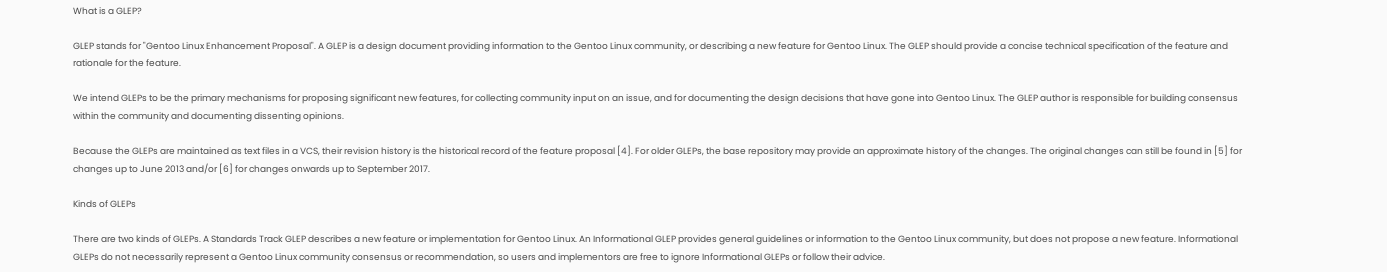What is a GLEP?

GLEP stands for "Gentoo Linux Enhancement Proposal". A GLEP is a design document providing information to the Gentoo Linux community, or describing a new feature for Gentoo Linux. The GLEP should provide a concise technical specification of the feature and rationale for the feature.

We intend GLEPs to be the primary mechanisms for proposing significant new features, for collecting community input on an issue, and for documenting the design decisions that have gone into Gentoo Linux. The GLEP author is responsible for building consensus within the community and documenting dissenting opinions.

Because the GLEPs are maintained as text files in a VCS, their revision history is the historical record of the feature proposal [4]. For older GLEPs, the base repository may provide an approximate history of the changes. The original changes can still be found in [5] for changes up to June 2013 and/or [6] for changes onwards up to September 2017.

Kinds of GLEPs

There are two kinds of GLEPs. A Standards Track GLEP describes a new feature or implementation for Gentoo Linux. An Informational GLEP provides general guidelines or information to the Gentoo Linux community, but does not propose a new feature. Informational GLEPs do not necessarily represent a Gentoo Linux community consensus or recommendation, so users and implementors are free to ignore Informational GLEPs or follow their advice.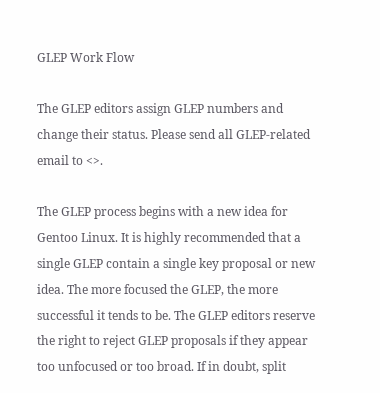GLEP Work Flow

The GLEP editors assign GLEP numbers and change their status. Please send all GLEP-related email to <>.

The GLEP process begins with a new idea for Gentoo Linux. It is highly recommended that a single GLEP contain a single key proposal or new idea. The more focused the GLEP, the more successful it tends to be. The GLEP editors reserve the right to reject GLEP proposals if they appear too unfocused or too broad. If in doubt, split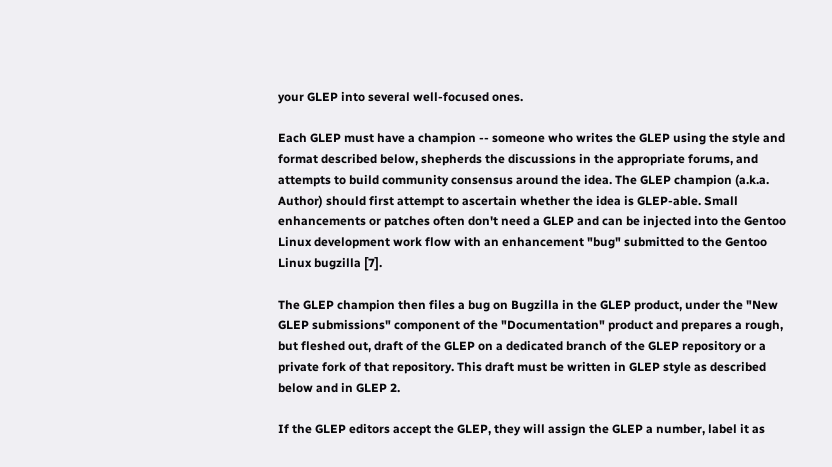your GLEP into several well-focused ones.

Each GLEP must have a champion -- someone who writes the GLEP using the style and format described below, shepherds the discussions in the appropriate forums, and attempts to build community consensus around the idea. The GLEP champion (a.k.a. Author) should first attempt to ascertain whether the idea is GLEP-able. Small enhancements or patches often don't need a GLEP and can be injected into the Gentoo Linux development work flow with an enhancement "bug" submitted to the Gentoo Linux bugzilla [7].

The GLEP champion then files a bug on Bugzilla in the GLEP product, under the "New GLEP submissions" component of the "Documentation" product and prepares a rough, but fleshed out, draft of the GLEP on a dedicated branch of the GLEP repository or a private fork of that repository. This draft must be written in GLEP style as described below and in GLEP 2.

If the GLEP editors accept the GLEP, they will assign the GLEP a number, label it as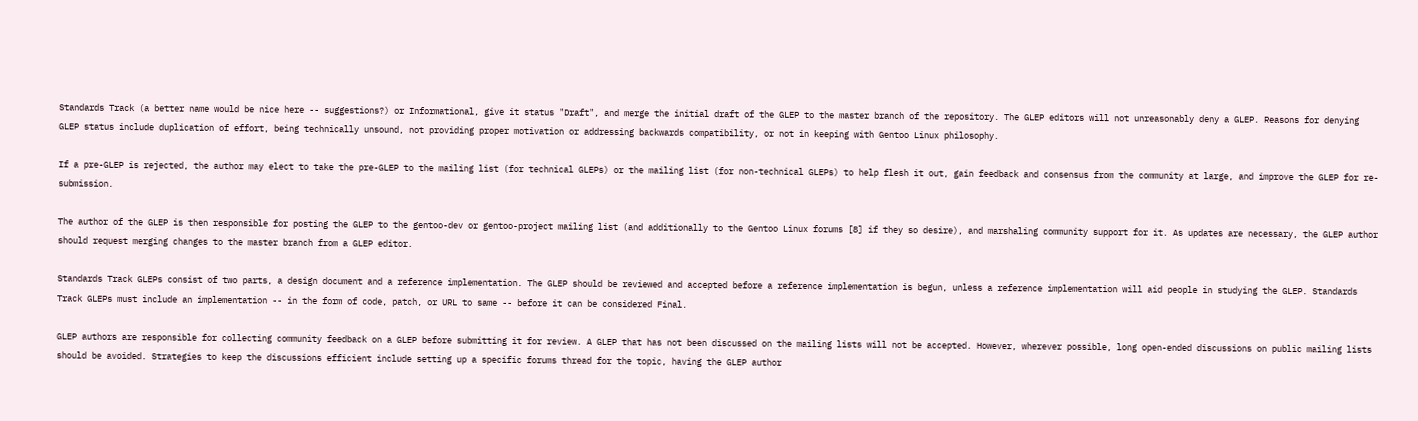Standards Track (a better name would be nice here -- suggestions?) or Informational, give it status "Draft", and merge the initial draft of the GLEP to the master branch of the repository. The GLEP editors will not unreasonably deny a GLEP. Reasons for denying GLEP status include duplication of effort, being technically unsound, not providing proper motivation or addressing backwards compatibility, or not in keeping with Gentoo Linux philosophy.

If a pre-GLEP is rejected, the author may elect to take the pre-GLEP to the mailing list (for technical GLEPs) or the mailing list (for non-technical GLEPs) to help flesh it out, gain feedback and consensus from the community at large, and improve the GLEP for re-submission.

The author of the GLEP is then responsible for posting the GLEP to the gentoo-dev or gentoo-project mailing list (and additionally to the Gentoo Linux forums [8] if they so desire), and marshaling community support for it. As updates are necessary, the GLEP author should request merging changes to the master branch from a GLEP editor.

Standards Track GLEPs consist of two parts, a design document and a reference implementation. The GLEP should be reviewed and accepted before a reference implementation is begun, unless a reference implementation will aid people in studying the GLEP. Standards Track GLEPs must include an implementation -- in the form of code, patch, or URL to same -- before it can be considered Final.

GLEP authors are responsible for collecting community feedback on a GLEP before submitting it for review. A GLEP that has not been discussed on the mailing lists will not be accepted. However, wherever possible, long open-ended discussions on public mailing lists should be avoided. Strategies to keep the discussions efficient include setting up a specific forums thread for the topic, having the GLEP author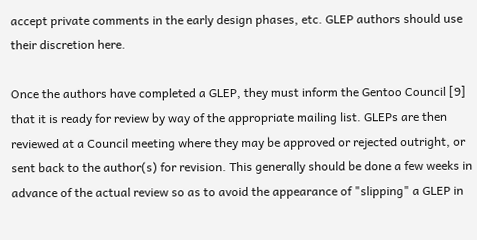accept private comments in the early design phases, etc. GLEP authors should use their discretion here.

Once the authors have completed a GLEP, they must inform the Gentoo Council [9] that it is ready for review by way of the appropriate mailing list. GLEPs are then reviewed at a Council meeting where they may be approved or rejected outright, or sent back to the author(s) for revision. This generally should be done a few weeks in advance of the actual review so as to avoid the appearance of "slipping" a GLEP in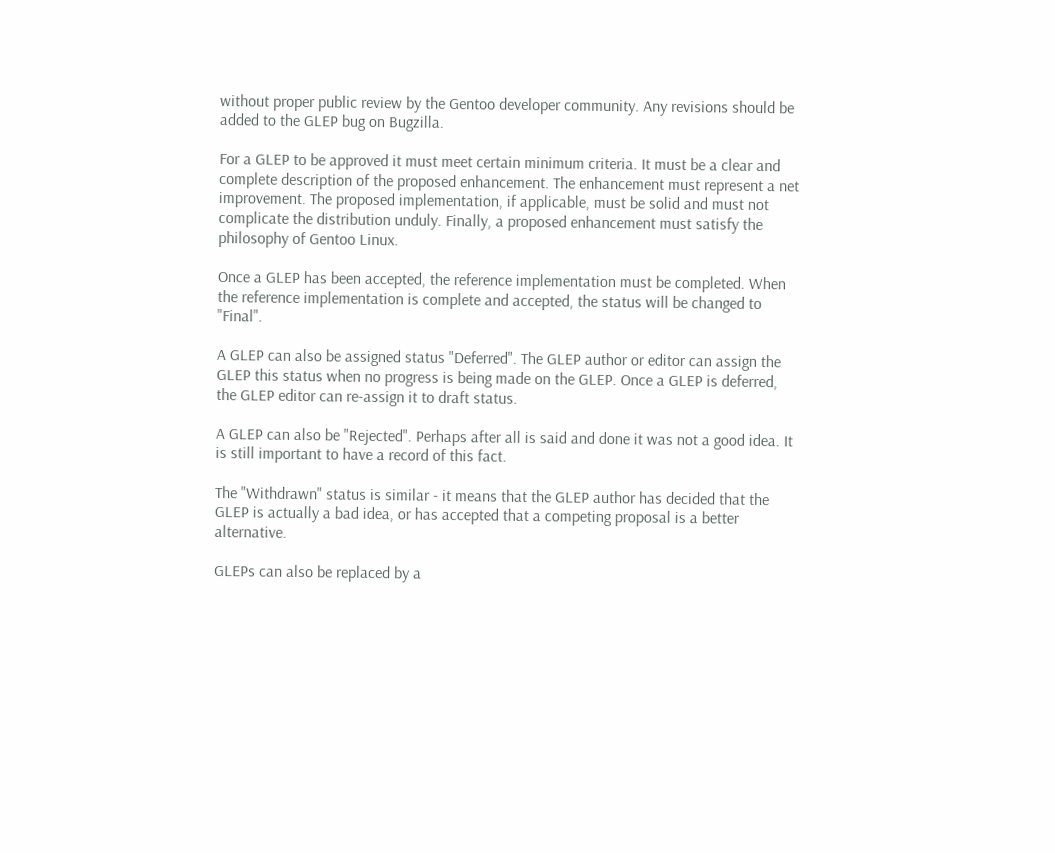without proper public review by the Gentoo developer community. Any revisions should be added to the GLEP bug on Bugzilla.

For a GLEP to be approved it must meet certain minimum criteria. It must be a clear and complete description of the proposed enhancement. The enhancement must represent a net improvement. The proposed implementation, if applicable, must be solid and must not complicate the distribution unduly. Finally, a proposed enhancement must satisfy the philosophy of Gentoo Linux.

Once a GLEP has been accepted, the reference implementation must be completed. When the reference implementation is complete and accepted, the status will be changed to "Final".

A GLEP can also be assigned status "Deferred". The GLEP author or editor can assign the GLEP this status when no progress is being made on the GLEP. Once a GLEP is deferred, the GLEP editor can re-assign it to draft status.

A GLEP can also be "Rejected". Perhaps after all is said and done it was not a good idea. It is still important to have a record of this fact.

The "Withdrawn" status is similar - it means that the GLEP author has decided that the GLEP is actually a bad idea, or has accepted that a competing proposal is a better alternative.

GLEPs can also be replaced by a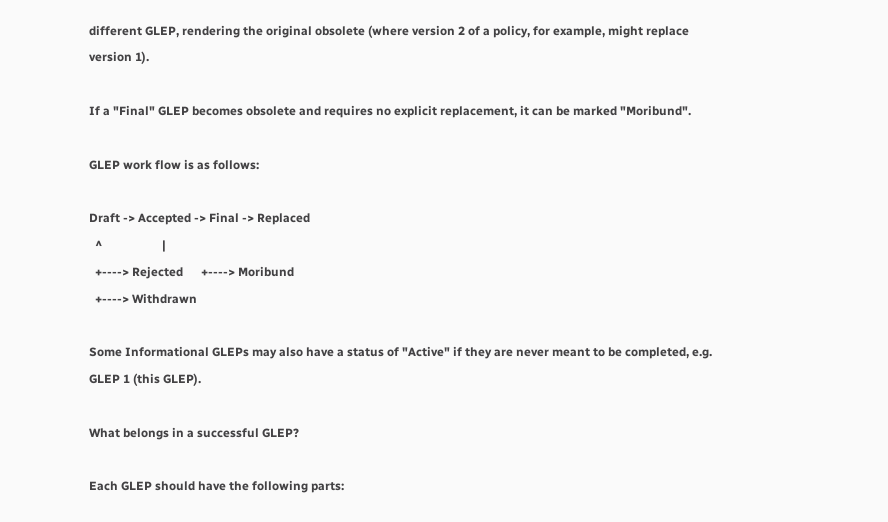different GLEP, rendering the original obsolete (where version 2 of a policy, for example, might replace version 1).

If a "Final" GLEP becomes obsolete and requires no explicit replacement, it can be marked "Moribund".

GLEP work flow is as follows:

Draft -> Accepted -> Final -> Replaced
  ^                    |
  +----> Rejected      +----> Moribund
  +----> Withdrawn

Some Informational GLEPs may also have a status of "Active" if they are never meant to be completed, e.g. GLEP 1 (this GLEP).

What belongs in a successful GLEP?

Each GLEP should have the following parts: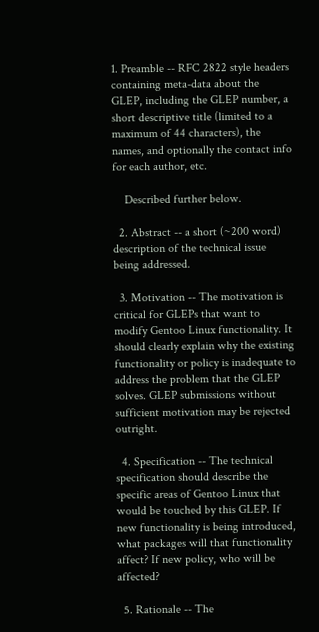1. Preamble -- RFC 2822 style headers containing meta-data about the GLEP, including the GLEP number, a short descriptive title (limited to a maximum of 44 characters), the names, and optionally the contact info for each author, etc.

    Described further below.

  2. Abstract -- a short (~200 word) description of the technical issue being addressed.

  3. Motivation -- The motivation is critical for GLEPs that want to modify Gentoo Linux functionality. It should clearly explain why the existing functionality or policy is inadequate to address the problem that the GLEP solves. GLEP submissions without sufficient motivation may be rejected outright.

  4. Specification -- The technical specification should describe the specific areas of Gentoo Linux that would be touched by this GLEP. If new functionality is being introduced, what packages will that functionality affect? If new policy, who will be affected?

  5. Rationale -- The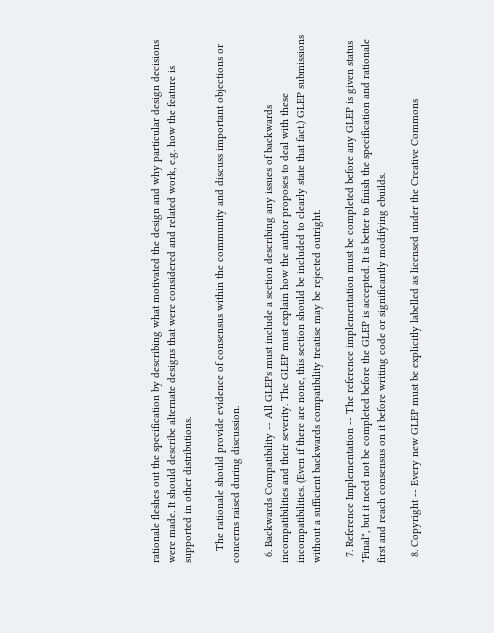rationale fleshes out the specification by describing what motivated the design and why particular design decisions were made. It should describe alternate designs that were considered and related work, e.g. how the feature is supported in other distributions.

    The rationale should provide evidence of consensus within the community and discuss important objections or concerns raised during discussion.

  6. Backwards Compatibility -- All GLEPs must include a section describing any issues of backwards incompatibilities and their severity. The GLEP must explain how the author proposes to deal with these incompatibilities. (Even if there are none, this section should be included to clearly state that fact.) GLEP submissions without a sufficient backwards compatibility treatise may be rejected outright.

  7. Reference Implementation -- The reference implementation must be completed before any GLEP is given status "Final", but it need not be completed before the GLEP is accepted. It is better to finish the specification and rationale first and reach consensus on it before writing code or significantly modifying ebuilds.

  8. Copyright -- Every new GLEP must be explicitly labelled as licensed under the Creative Commons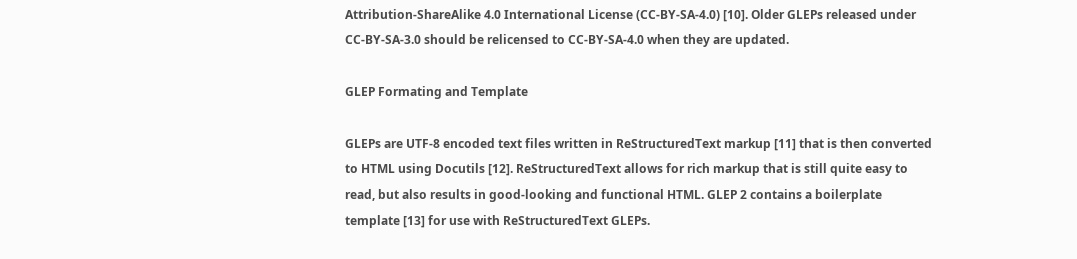Attribution-ShareAlike 4.0 International License (CC-BY-SA-4.0) [10]. Older GLEPs released under CC-BY-SA-3.0 should be relicensed to CC-BY-SA-4.0 when they are updated.

GLEP Formating and Template

GLEPs are UTF-8 encoded text files written in ReStructuredText markup [11] that is then converted to HTML using Docutils [12]. ReStructuredText allows for rich markup that is still quite easy to read, but also results in good-looking and functional HTML. GLEP 2 contains a boilerplate template [13] for use with ReStructuredText GLEPs.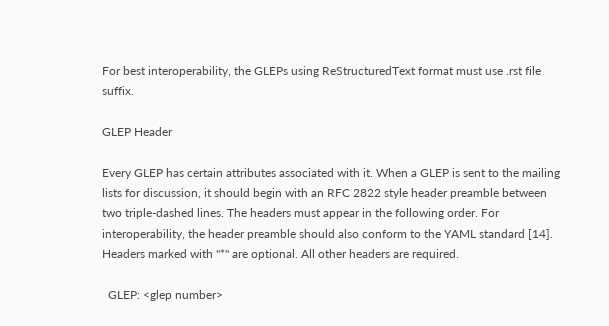For best interoperability, the GLEPs using ReStructuredText format must use .rst file suffix.

GLEP Header

Every GLEP has certain attributes associated with it. When a GLEP is sent to the mailing lists for discussion, it should begin with an RFC 2822 style header preamble between two triple-dashed lines. The headers must appear in the following order. For interoperability, the header preamble should also conform to the YAML standard [14]. Headers marked with "*" are optional. All other headers are required.

  GLEP: <glep number>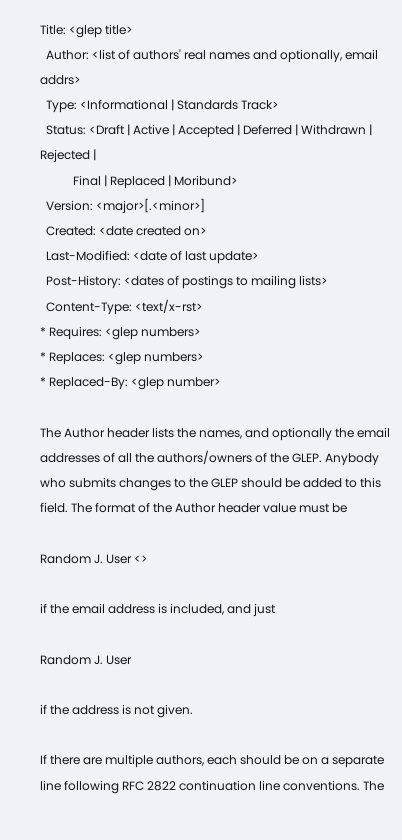Title: <glep title>
  Author: <list of authors' real names and optionally, email addrs>
  Type: <Informational | Standards Track>
  Status: <Draft | Active | Accepted | Deferred | Withdrawn | Rejected |
           Final | Replaced | Moribund>
  Version: <major>[.<minor>]
  Created: <date created on>
  Last-Modified: <date of last update>
  Post-History: <dates of postings to mailing lists>
  Content-Type: <text/x-rst>
* Requires: <glep numbers>
* Replaces: <glep numbers>
* Replaced-By: <glep number>

The Author header lists the names, and optionally the email addresses of all the authors/owners of the GLEP. Anybody who submits changes to the GLEP should be added to this field. The format of the Author header value must be

Random J. User <>

if the email address is included, and just

Random J. User

if the address is not given.

If there are multiple authors, each should be on a separate line following RFC 2822 continuation line conventions. The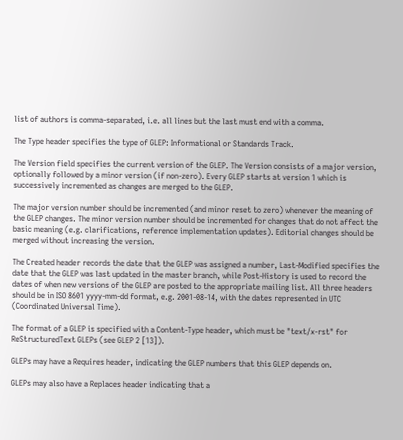list of authors is comma-separated, i.e. all lines but the last must end with a comma.

The Type header specifies the type of GLEP: Informational or Standards Track.

The Version field specifies the current version of the GLEP. The Version consists of a major version, optionally followed by a minor version (if non-zero). Every GLEP starts at version 1 which is successively incremented as changes are merged to the GLEP.

The major version number should be incremented (and minor reset to zero) whenever the meaning of the GLEP changes. The minor version number should be incremented for changes that do not affect the basic meaning (e.g. clarifications, reference implementation updates). Editorial changes should be merged without increasing the version.

The Created header records the date that the GLEP was assigned a number, Last-Modified specifies the date that the GLEP was last updated in the master branch, while Post-History is used to record the dates of when new versions of the GLEP are posted to the appropriate mailing list. All three headers should be in ISO 8601 yyyy-mm-dd format, e.g. 2001-08-14, with the dates represented in UTC (Coordinated Universal Time).

The format of a GLEP is specified with a Content-Type header, which must be "text/x-rst" for ReStructuredText GLEPs (see GLEP 2 [13]).

GLEPs may have a Requires header, indicating the GLEP numbers that this GLEP depends on.

GLEPs may also have a Replaces header indicating that a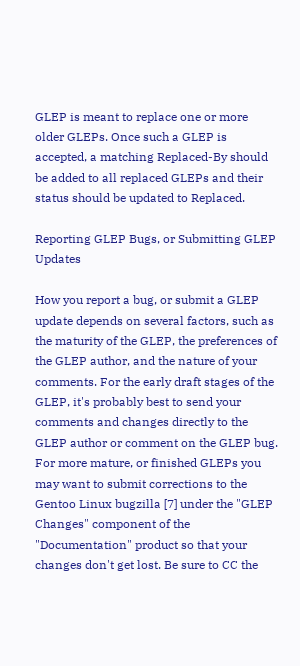GLEP is meant to replace one or more older GLEPs. Once such a GLEP is accepted, a matching Replaced-By should be added to all replaced GLEPs and their status should be updated to Replaced.

Reporting GLEP Bugs, or Submitting GLEP Updates

How you report a bug, or submit a GLEP update depends on several factors, such as the maturity of the GLEP, the preferences of the GLEP author, and the nature of your comments. For the early draft stages of the GLEP, it's probably best to send your comments and changes directly to the GLEP author or comment on the GLEP bug. For more mature, or finished GLEPs you may want to submit corrections to the Gentoo Linux bugzilla [7] under the "GLEP Changes" component of the "Documentation" product so that your changes don't get lost. Be sure to CC the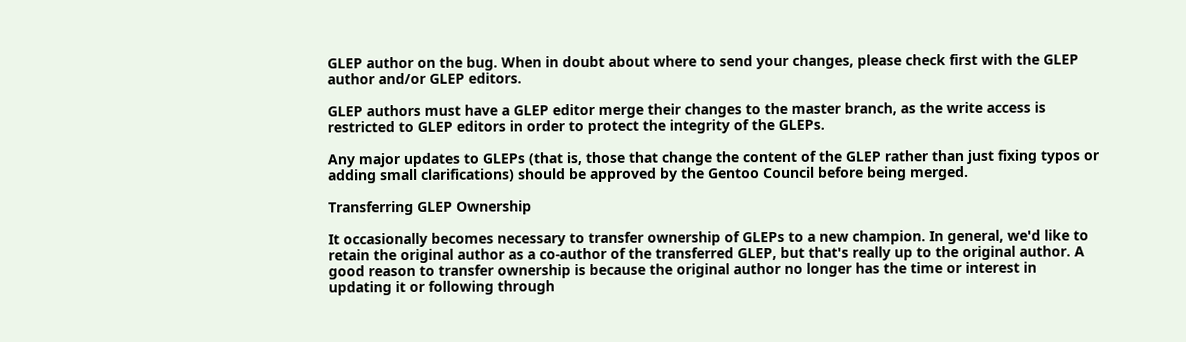GLEP author on the bug. When in doubt about where to send your changes, please check first with the GLEP author and/or GLEP editors.

GLEP authors must have a GLEP editor merge their changes to the master branch, as the write access is restricted to GLEP editors in order to protect the integrity of the GLEPs.

Any major updates to GLEPs (that is, those that change the content of the GLEP rather than just fixing typos or adding small clarifications) should be approved by the Gentoo Council before being merged.

Transferring GLEP Ownership

It occasionally becomes necessary to transfer ownership of GLEPs to a new champion. In general, we'd like to retain the original author as a co-author of the transferred GLEP, but that's really up to the original author. A good reason to transfer ownership is because the original author no longer has the time or interest in updating it or following through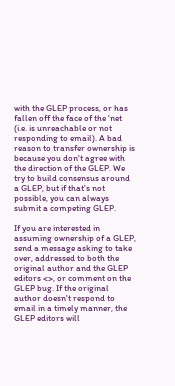with the GLEP process, or has fallen off the face of the 'net (i.e. is unreachable or not responding to email). A bad reason to transfer ownership is because you don't agree with the direction of the GLEP. We try to build consensus around a GLEP, but if that's not possible, you can always submit a competing GLEP.

If you are interested in assuming ownership of a GLEP, send a message asking to take over, addressed to both the original author and the GLEP editors <>, or comment on the GLEP bug. If the original author doesn't respond to email in a timely manner, the GLEP editors will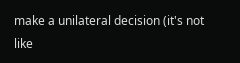make a unilateral decision (it's not like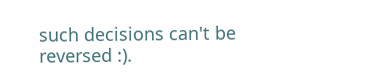such decisions can't be reversed :).